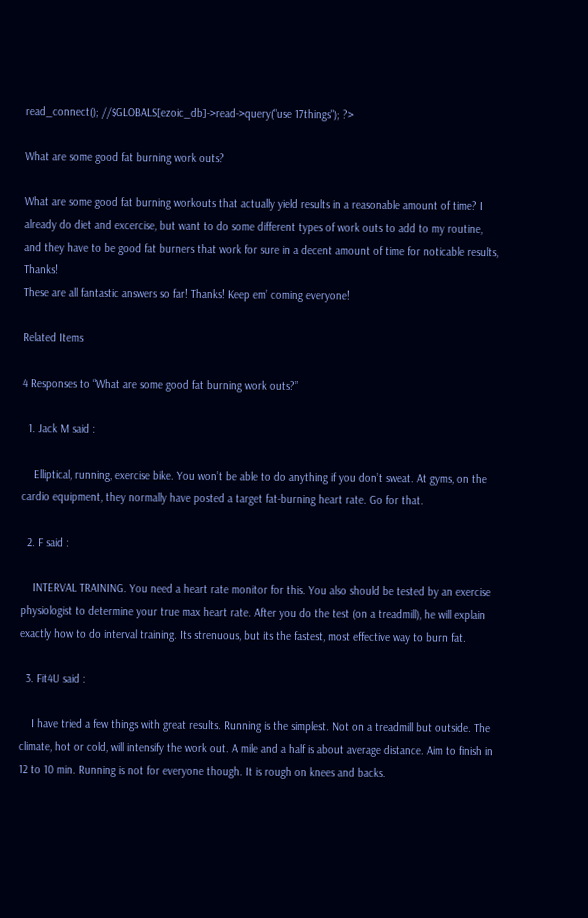read_connect(); //$GLOBALS[ezoic_db]->read->query("use 17things"); ?>

What are some good fat burning work outs?

What are some good fat burning workouts that actually yield results in a reasonable amount of time? I already do diet and excercise, but want to do some different types of work outs to add to my routine, and they have to be good fat burners that work for sure in a decent amount of time for noticable results, Thanks!
These are all fantastic answers so far! Thanks! Keep em’ coming everyone!

Related Items

4 Responses to “What are some good fat burning work outs?”

  1. Jack M said :

    Elliptical, running, exercise bike. You won’t be able to do anything if you don’t sweat. At gyms, on the cardio equipment, they normally have posted a target fat-burning heart rate. Go for that.

  2. F said :

    INTERVAL TRAINING. You need a heart rate monitor for this. You also should be tested by an exercise physiologist to determine your true max heart rate. After you do the test (on a treadmill), he will explain exactly how to do interval training. Its strenuous, but its the fastest, most effective way to burn fat.

  3. Fit4U said :

    I have tried a few things with great results. Running is the simplest. Not on a treadmill but outside. The climate, hot or cold, will intensify the work out. A mile and a half is about average distance. Aim to finish in 12 to 10 min. Running is not for everyone though. It is rough on knees and backs.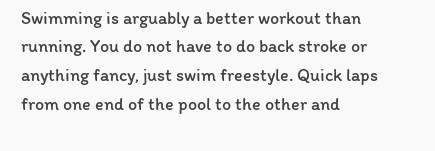Swimming is arguably a better workout than running. You do not have to do back stroke or anything fancy, just swim freestyle. Quick laps from one end of the pool to the other and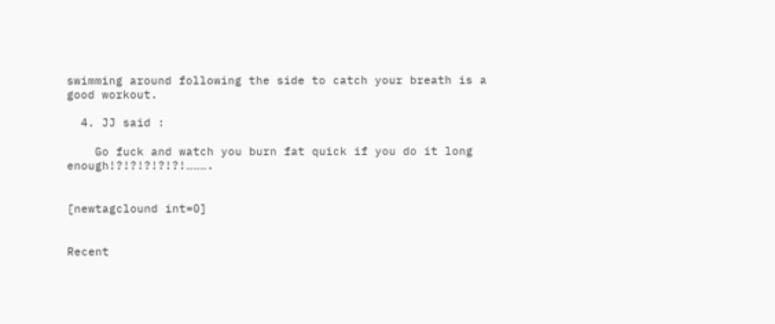swimming around following the side to catch your breath is a good workout.

  4. JJ said :

    Go fuck and watch you burn fat quick if you do it long enough!?!?!?!?!?!……….


[newtagclound int=0]


Recent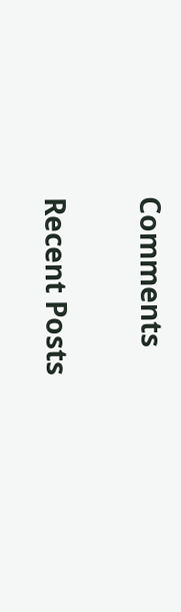Comments

Recent Posts